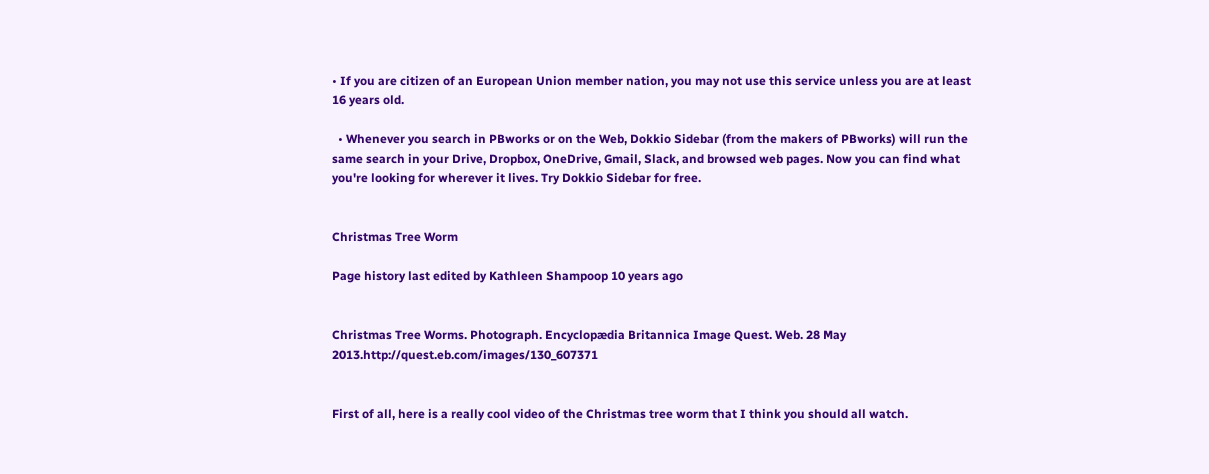• If you are citizen of an European Union member nation, you may not use this service unless you are at least 16 years old.

  • Whenever you search in PBworks or on the Web, Dokkio Sidebar (from the makers of PBworks) will run the same search in your Drive, Dropbox, OneDrive, Gmail, Slack, and browsed web pages. Now you can find what you're looking for wherever it lives. Try Dokkio Sidebar for free.


Christmas Tree Worm

Page history last edited by Kathleen Shampoop 10 years ago


Christmas Tree Worms. Photograph. Encyclopædia Britannica Image Quest. Web. 28 May 2013.http://quest.eb.com/images/130_607371


First of all, here is a really cool video of the Christmas tree worm that I think you should all watch.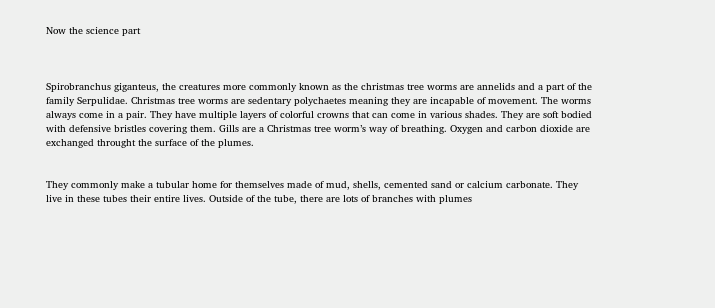Now the science part



Spirobranchus giganteus, the creatures more commonly known as the christmas tree worms are annelids and a part of the family Serpulidae. Christmas tree worms are sedentary polychaetes meaning they are incapable of movement. The worms always come in a pair. They have multiple layers of colorful crowns that can come in various shades. They are soft bodied with defensive bristles covering them. Gills are a Christmas tree worm’s way of breathing. Oxygen and carbon dioxide are exchanged throught the surface of the plumes.


They commonly make a tubular home for themselves made of mud, shells, cemented sand or calcium carbonate. They live in these tubes their entire lives. Outside of the tube, there are lots of branches with plumes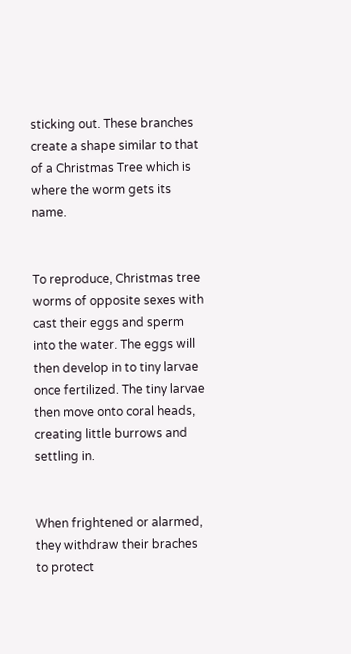sticking out. These branches create a shape similar to that of a Christmas Tree which is where the worm gets its name.


To reproduce, Christmas tree worms of opposite sexes with cast their eggs and sperm into the water. The eggs will then develop in to tiny larvae once fertilized. The tiny larvae then move onto coral heads, creating little burrows and settling in.


When frightened or alarmed, they withdraw their braches to protect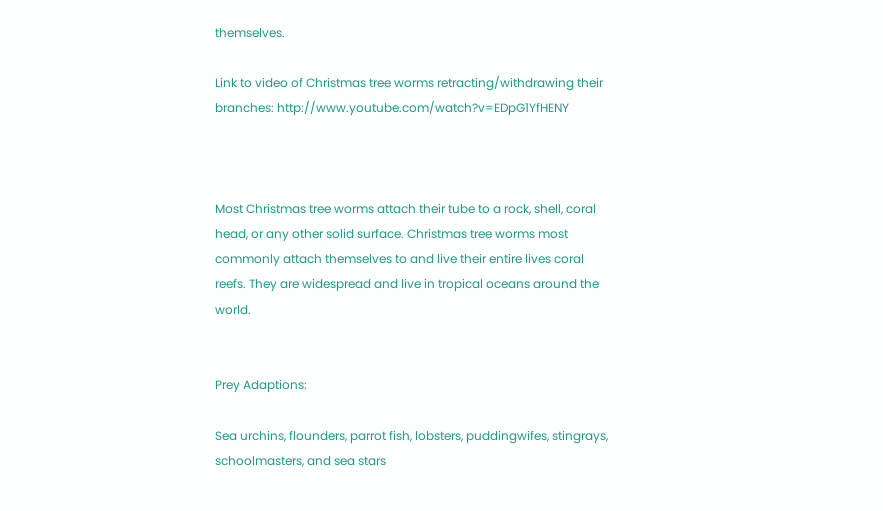themselves.

Link to video of Christmas tree worms retracting/withdrawing their branches: http://www.youtube.com/watch?v=EDpG1YfHENY



Most Christmas tree worms attach their tube to a rock, shell, coral head, or any other solid surface. Christmas tree worms most commonly attach themselves to and live their entire lives coral reefs. They are widespread and live in tropical oceans around the world.


Prey Adaptions:

Sea urchins, flounders, parrot fish, lobsters, puddingwifes, stingrays, schoolmasters, and sea stars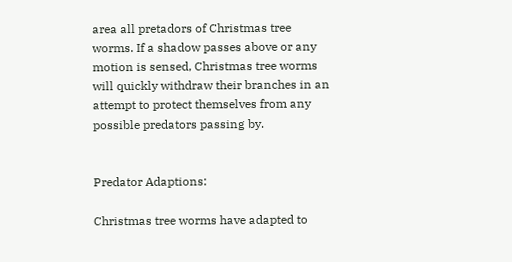area all pretadors of Christmas tree worms. If a shadow passes above or any motion is sensed, Christmas tree worms will quickly withdraw their branches in an attempt to protect themselves from any possible predators passing by.


Predator Adaptions:

Christmas tree worms have adapted to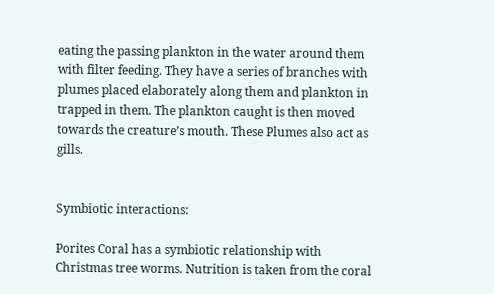eating the passing plankton in the water around them with filter feeding. They have a series of branches with plumes placed elaborately along them and plankton in trapped in them. The plankton caught is then moved towards the creature’s mouth. These Plumes also act as gills.


Symbiotic interactions:

Porites Coral has a symbiotic relationship with Christmas tree worms. Nutrition is taken from the coral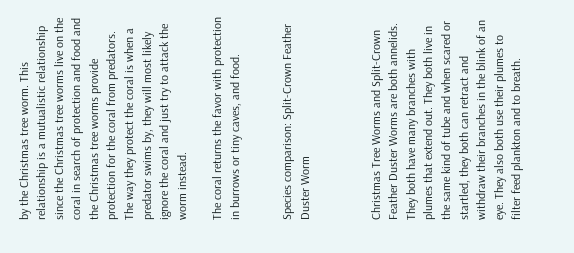by the Christmas tree worm. This relationship is a mutualistic relationship since the Christmas tree worms live on the coral in search of protection and food and the Christmas tree worms provide protection for the coral from predators. The way they protect the coral is when a predator swims by, they will most likely ignore the coral and just try to attack the worm instead.

The coral returns the favor with protection in burrows or tiny caves, and food.


Species comparison: Split-Crown Feather Duster Worm



Christmas Tree Worms and Split-Crown Feather Duster Worms are both annelids. They both have many branches with plumes that extend out. They both live in the same kind of tube and when scared or startled, they both can retract and withdraw their branches in the blink of an eye. They also both use their plumes to filter feed plankton and to breath.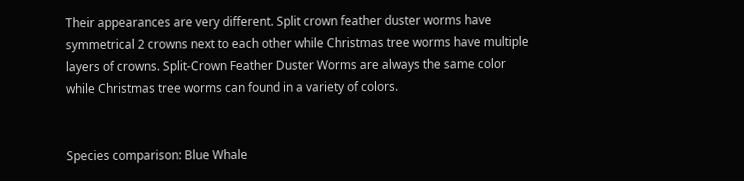Their appearances are very different. Split crown feather duster worms have symmetrical 2 crowns next to each other while Christmas tree worms have multiple layers of crowns. Split-Crown Feather Duster Worms are always the same color while Christmas tree worms can found in a variety of colors.


Species comparison: Blue Whale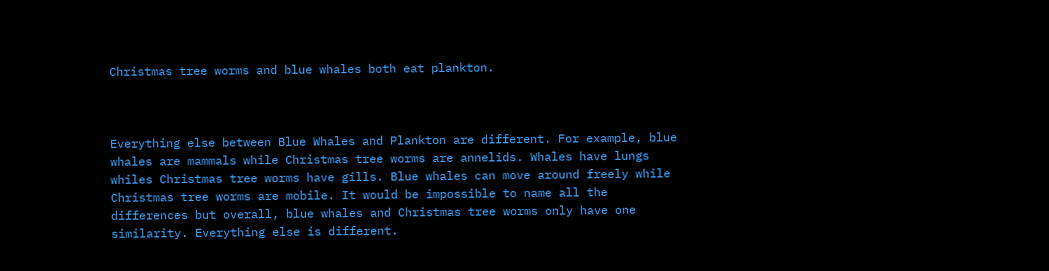Christmas tree worms and blue whales both eat plankton.



Everything else between Blue Whales and Plankton are different. For example, blue whales are mammals while Christmas tree worms are annelids. Whales have lungs whiles Christmas tree worms have gills. Blue whales can move around freely while Christmas tree worms are mobile. It would be impossible to name all the differences but overall, blue whales and Christmas tree worms only have one similarity. Everything else is different.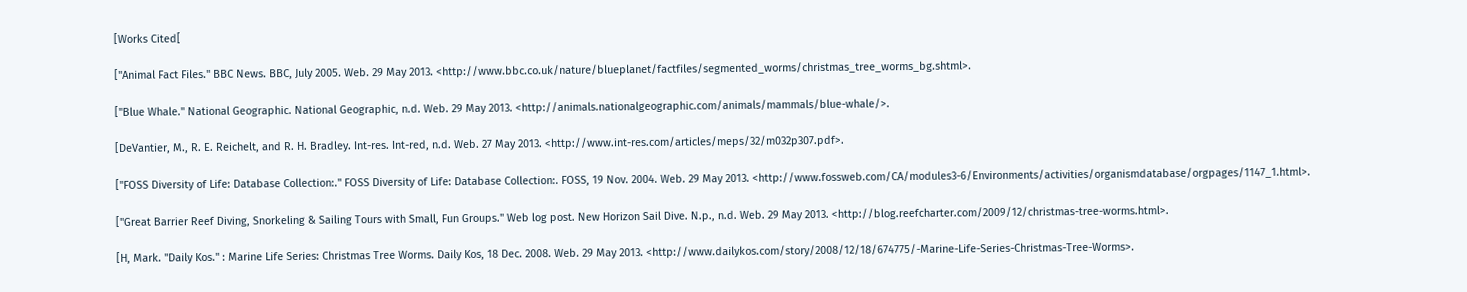[Works Cited[

["Animal Fact Files." BBC News. BBC, July 2005. Web. 29 May 2013. <http://www.bbc.co.uk/nature/blueplanet/factfiles/segmented_worms/christmas_tree_worms_bg.shtml>.

["Blue Whale." National Geographic. National Geographic, n.d. Web. 29 May 2013. <http://animals.nationalgeographic.com/animals/mammals/blue-whale/>.

[DeVantier, M., R. E. Reichelt, and R. H. Bradley. Int-res. Int-red, n.d. Web. 27 May 2013. <http://www.int-res.com/articles/meps/32/m032p307.pdf>.

["FOSS Diversity of Life: Database Collection:." FOSS Diversity of Life: Database Collection:. FOSS, 19 Nov. 2004. Web. 29 May 2013. <http://www.fossweb.com/CA/modules3-6/Environments/activities/organismdatabase/orgpages/1147_1.html>.

["Great Barrier Reef Diving, Snorkeling & Sailing Tours with Small, Fun Groups." Web log post. New Horizon Sail Dive. N.p., n.d. Web. 29 May 2013. <http://blog.reefcharter.com/2009/12/christmas-tree-worms.html>.

[H, Mark. "Daily Kos." : Marine Life Series: Christmas Tree Worms. Daily Kos, 18 Dec. 2008. Web. 29 May 2013. <http://www.dailykos.com/story/2008/12/18/674775/-Marine-Life-Series-Christmas-Tree-Worms>.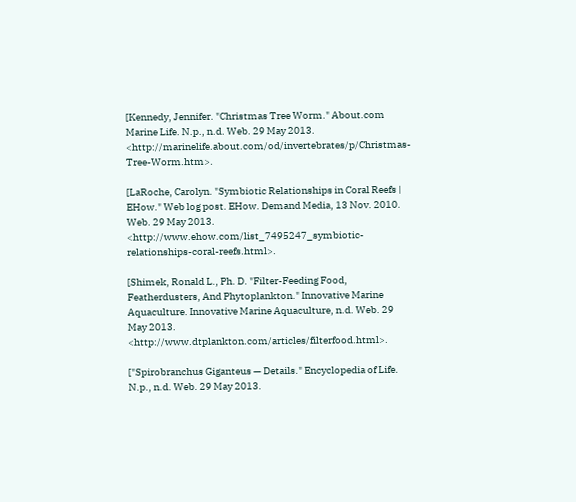[Kennedy, Jennifer. "Christmas Tree Worm." About.com Marine Life. N.p., n.d. Web. 29 May 2013. <http://marinelife.about.com/od/invertebrates/p/Christmas-Tree-Worm.htm>.

[LaRoche, Carolyn. "Symbiotic Relationships in Coral Reefs | EHow." Web log post. EHow. Demand Media, 13 Nov. 2010. Web. 29 May 2013. <http://www.ehow.com/list_7495247_symbiotic-relationships-coral-reefs.html>.

[Shimek, Ronald L., Ph. D. "Filter-Feeding Food, Featherdusters, And Phytoplankton." Innovative Marine Aquaculture. Innovative Marine Aquaculture, n.d. Web. 29 May 2013. <http://www.dtplankton.com/articles/filterfood.html>.

["Spirobranchus Giganteus — Details." Encyclopedia of Life. N.p., n.d. Web. 29 May 2013.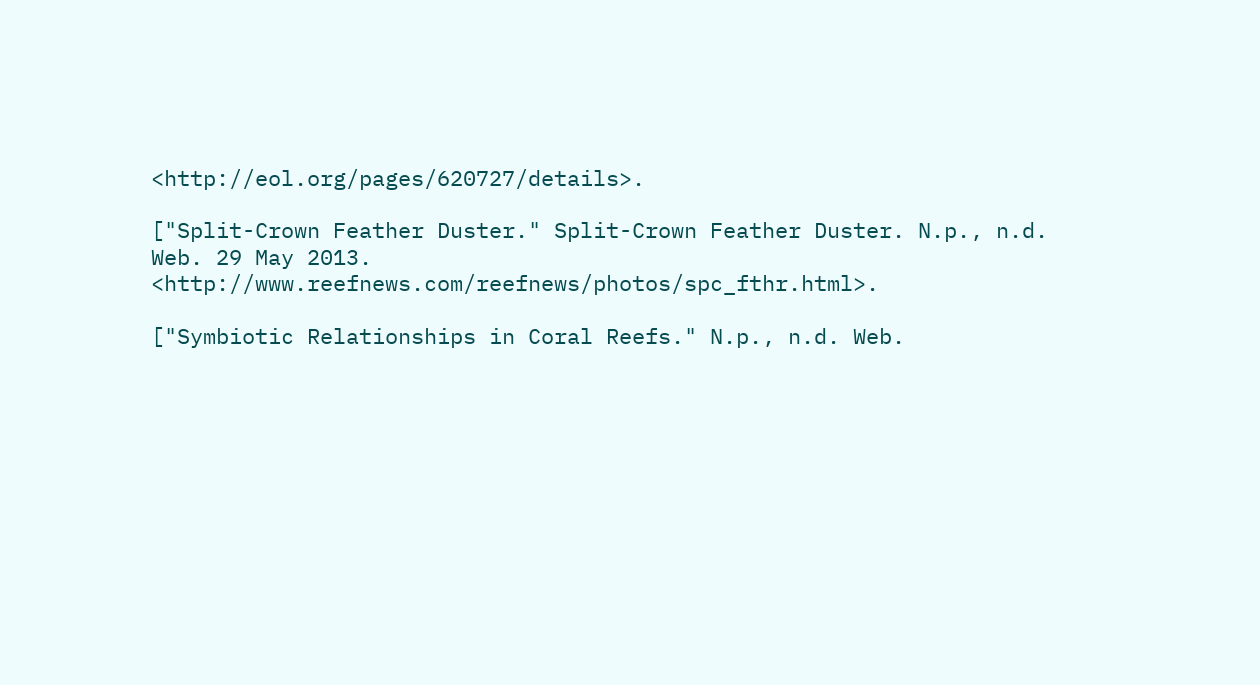<http://eol.org/pages/620727/details>.

["Split-Crown Feather Duster." Split-Crown Feather Duster. N.p., n.d. Web. 29 May 2013. <http://www.reefnews.com/reefnews/photos/spc_fthr.html>.

["Symbiotic Relationships in Coral Reefs." N.p., n.d. Web.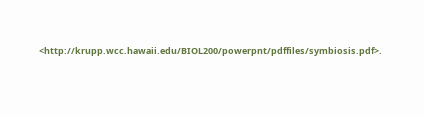<http://krupp.wcc.hawaii.edu/BIOL200/powerpnt/pdffiles/symbiosis.pdf>.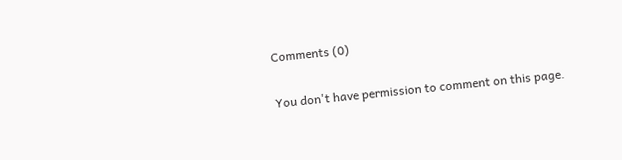Comments (0)

You don't have permission to comment on this page.